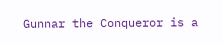Gunnar the Conqueror is a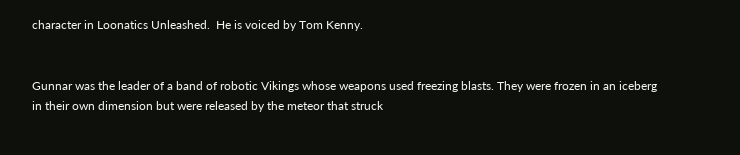character in Loonatics Unleashed.  He is voiced by Tom Kenny.


Gunnar was the leader of a band of robotic Vikings whose weapons used freezing blasts. They were frozen in an iceberg in their own dimension but were released by the meteor that struck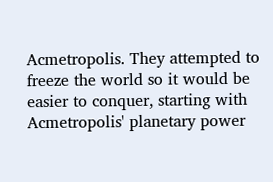Acmetropolis. They attempted to freeze the world so it would be easier to conquer, starting with Acmetropolis' planetary power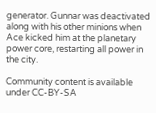generator. Gunnar was deactivated along with his other minions when Ace kicked him at the planetary power core, restarting all power in the city.

Community content is available under CC-BY-SA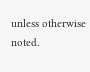unless otherwise noted.